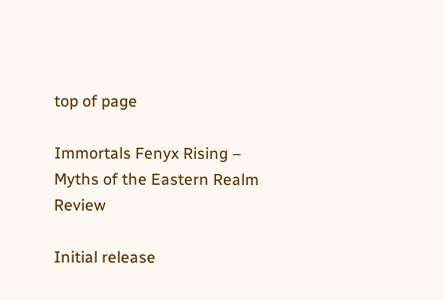top of page

Immortals Fenyx Rising – Myths of the Eastern Realm Review

Initial release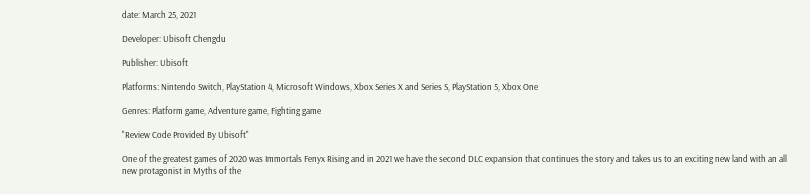date: March 25, 2021

Developer: Ubisoft Chengdu

Publisher: Ubisoft

Platforms: Nintendo Switch, PlayStation 4, Microsoft Windows, Xbox Series X and Series S, PlayStation 5, Xbox One

Genres: Platform game, Adventure game, Fighting game

"Review Code Provided By Ubisoft"

One of the greatest games of 2020 was Immortals Fenyx Rising and in 2021 we have the second DLC expansion that continues the story and takes us to an exciting new land with an all new protagonist in Myths of the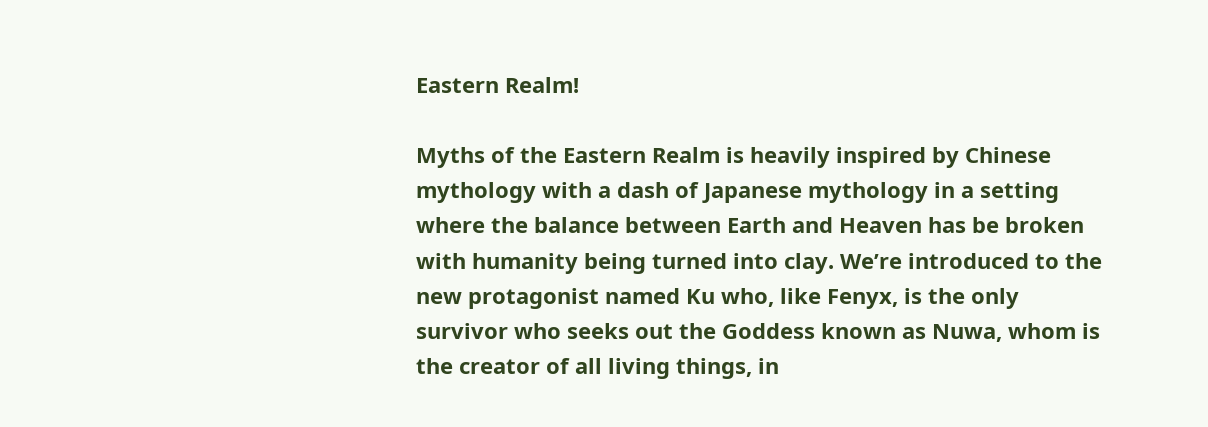Eastern Realm!

Myths of the Eastern Realm is heavily inspired by Chinese mythology with a dash of Japanese mythology in a setting where the balance between Earth and Heaven has be broken with humanity being turned into clay. We’re introduced to the new protagonist named Ku who, like Fenyx, is the only survivor who seeks out the Goddess known as Nuwa, whom is the creator of all living things, in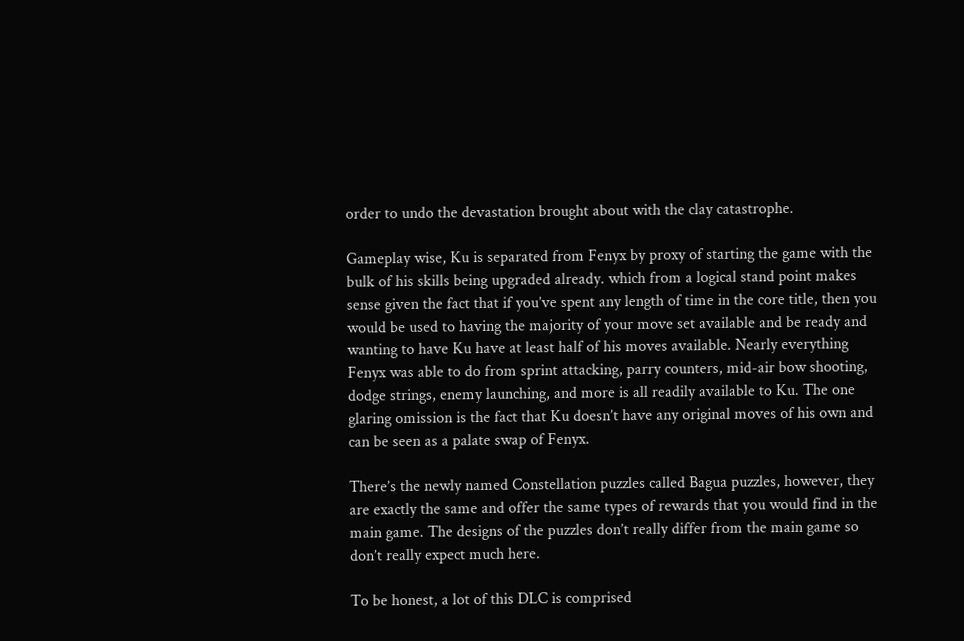order to undo the devastation brought about with the clay catastrophe.

Gameplay wise, Ku is separated from Fenyx by proxy of starting the game with the bulk of his skills being upgraded already. which from a logical stand point makes sense given the fact that if you’ve spent any length of time in the core title, then you would be used to having the majority of your move set available and be ready and wanting to have Ku have at least half of his moves available. Nearly everything Fenyx was able to do from sprint attacking, parry counters, mid-air bow shooting, dodge strings, enemy launching, and more is all readily available to Ku. The one glaring omission is the fact that Ku doesn’t have any original moves of his own and can be seen as a palate swap of Fenyx.

There’s the newly named Constellation puzzles called Bagua puzzles, however, they are exactly the same and offer the same types of rewards that you would find in the main game. The designs of the puzzles don’t really differ from the main game so don’t really expect much here.

To be honest, a lot of this DLC is comprised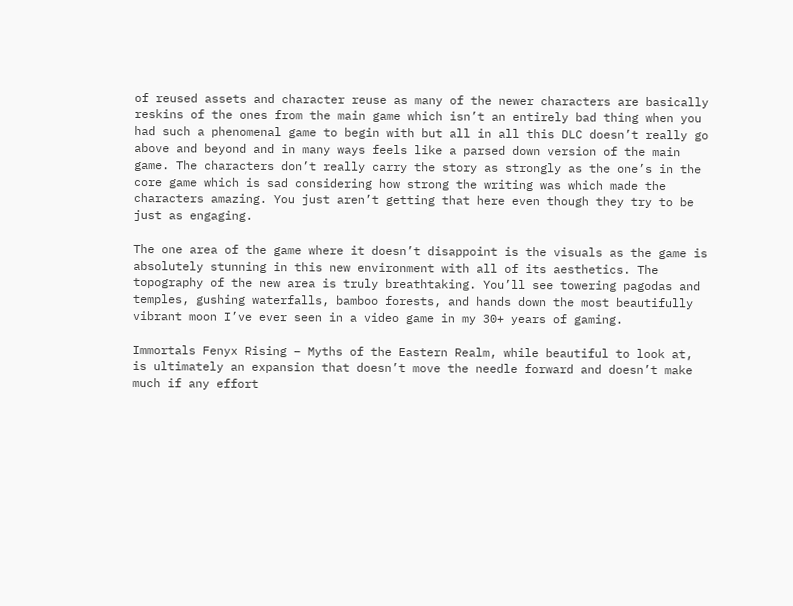of reused assets and character reuse as many of the newer characters are basically reskins of the ones from the main game which isn’t an entirely bad thing when you had such a phenomenal game to begin with but all in all this DLC doesn’t really go above and beyond and in many ways feels like a parsed down version of the main game. The characters don’t really carry the story as strongly as the one’s in the core game which is sad considering how strong the writing was which made the characters amazing. You just aren’t getting that here even though they try to be just as engaging.

The one area of the game where it doesn’t disappoint is the visuals as the game is absolutely stunning in this new environment with all of its aesthetics. The topography of the new area is truly breathtaking. You’ll see towering pagodas and temples, gushing waterfalls, bamboo forests, and hands down the most beautifully vibrant moon I’ve ever seen in a video game in my 30+ years of gaming.

Immortals Fenyx Rising – Myths of the Eastern Realm, while beautiful to look at, is ultimately an expansion that doesn’t move the needle forward and doesn’t make much if any effort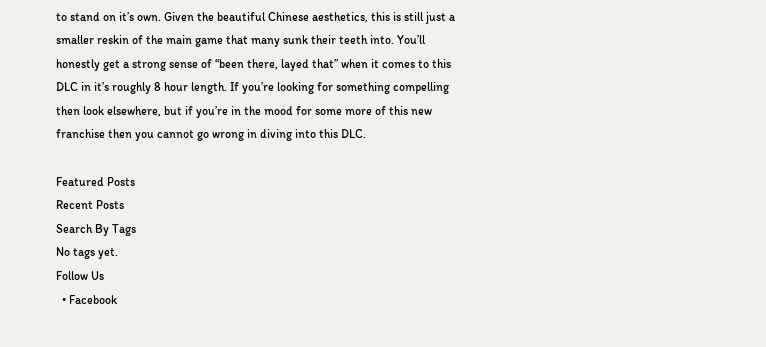to stand on it’s own. Given the beautiful Chinese aesthetics, this is still just a smaller reskin of the main game that many sunk their teeth into. You’ll honestly get a strong sense of “been there, layed that” when it comes to this DLC in it’s roughly 8 hour length. If you’re looking for something compelling then look elsewhere, but if you’re in the mood for some more of this new franchise then you cannot go wrong in diving into this DLC.

Featured Posts
Recent Posts
Search By Tags
No tags yet.
Follow Us
  • Facebook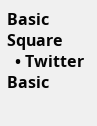Basic Square
  • Twitter Basic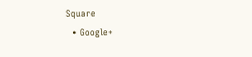Square
  • Google+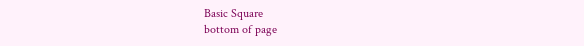Basic Square
bottom of page